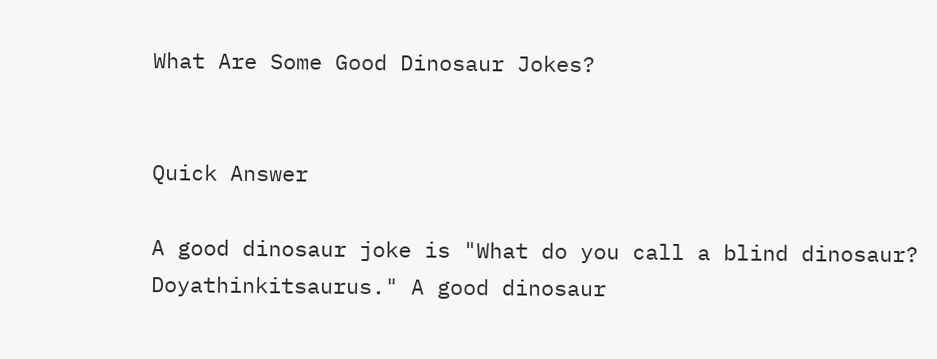What Are Some Good Dinosaur Jokes?


Quick Answer

A good dinosaur joke is "What do you call a blind dinosaur? Doyathinkitsaurus." A good dinosaur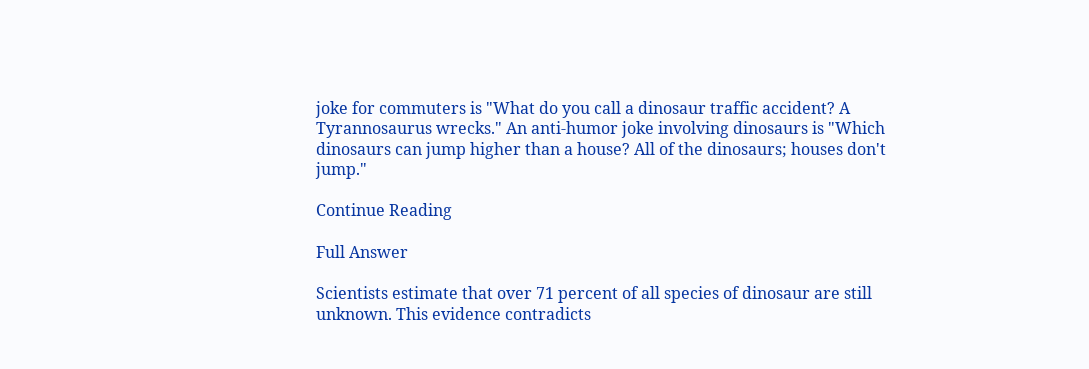joke for commuters is "What do you call a dinosaur traffic accident? A Tyrannosaurus wrecks." An anti-humor joke involving dinosaurs is "Which dinosaurs can jump higher than a house? All of the dinosaurs; houses don't jump."

Continue Reading

Full Answer

Scientists estimate that over 71 percent of all species of dinosaur are still unknown. This evidence contradicts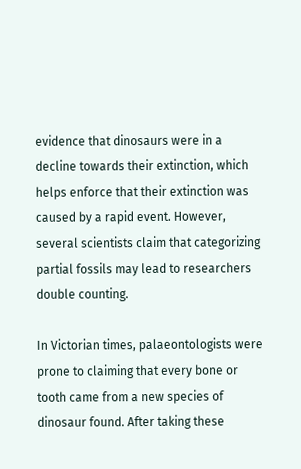evidence that dinosaurs were in a decline towards their extinction, which helps enforce that their extinction was caused by a rapid event. However, several scientists claim that categorizing partial fossils may lead to researchers double counting.

In Victorian times, palaeontologists were prone to claiming that every bone or tooth came from a new species of dinosaur found. After taking these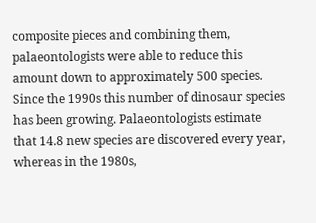composite pieces and combining them, palaeontologists were able to reduce this amount down to approximately 500 species. Since the 1990s this number of dinosaur species has been growing. Palaeontologists estimate that 14.8 new species are discovered every year, whereas in the 1980s,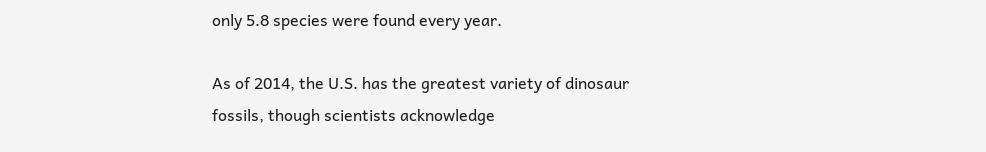only 5.8 species were found every year.

As of 2014, the U.S. has the greatest variety of dinosaur fossils, though scientists acknowledge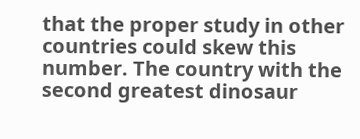that the proper study in other countries could skew this number. The country with the second greatest dinosaur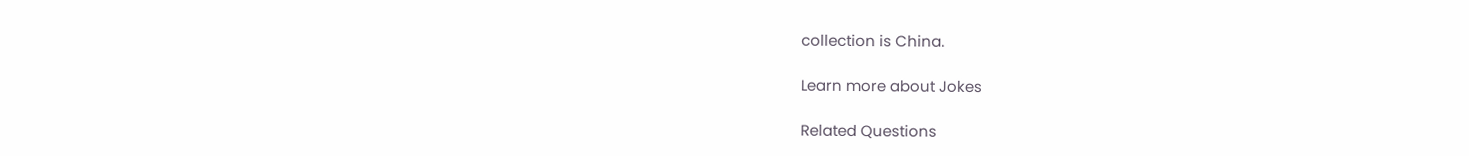collection is China.

Learn more about Jokes

Related Questions